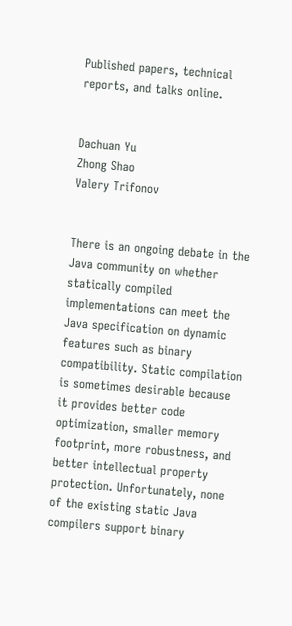Published papers, technical reports, and talks online.


Dachuan Yu
Zhong Shao
Valery Trifonov


There is an ongoing debate in the Java community on whether statically compiled implementations can meet the Java specification on dynamic features such as binary compatibility. Static compilation is sometimes desirable because it provides better code optimization, smaller memory footprint, more robustness, and better intellectual property protection. Unfortunately, none of the existing static Java compilers support binary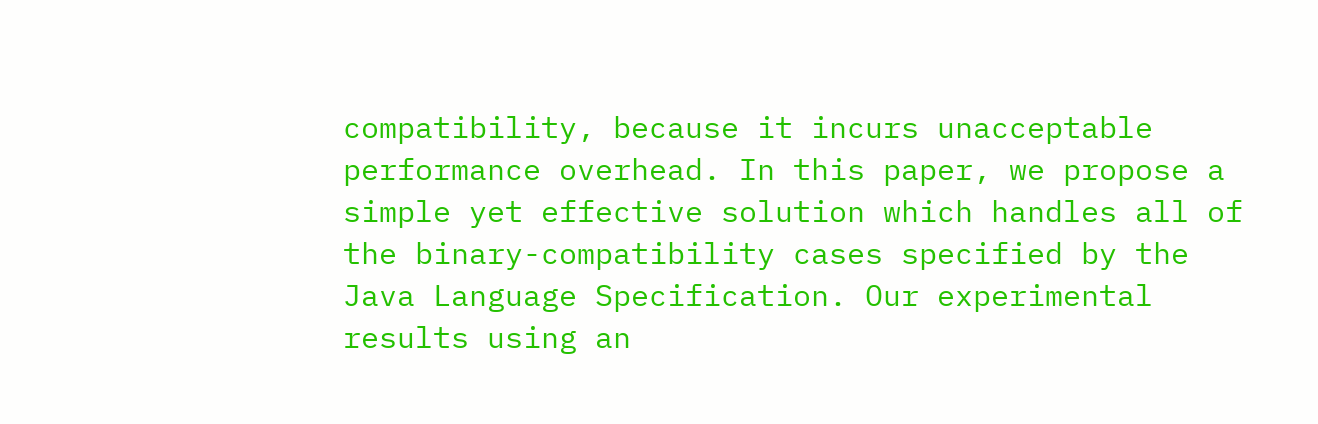compatibility, because it incurs unacceptable performance overhead. In this paper, we propose a simple yet effective solution which handles all of the binary-compatibility cases specified by the Java Language Specification. Our experimental results using an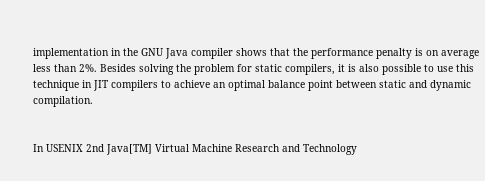implementation in the GNU Java compiler shows that the performance penalty is on average less than 2%. Besides solving the problem for static compilers, it is also possible to use this technique in JIT compilers to achieve an optimal balance point between static and dynamic compilation.


In USENIX 2nd Java[TM] Virtual Machine Research and Technology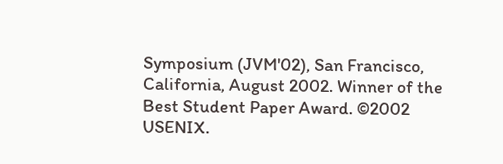Symposium (JVM'02), San Francisco, California, August 2002. Winner of the Best Student Paper Award. ©2002 USENIX.